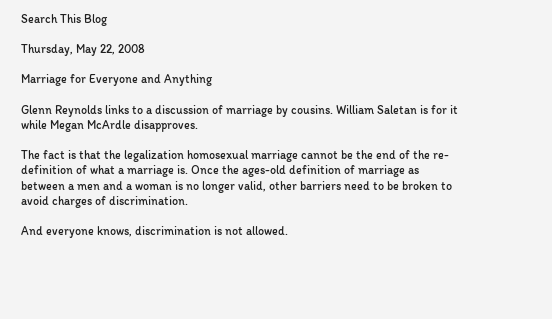Search This Blog

Thursday, May 22, 2008

Marriage for Everyone and Anything

Glenn Reynolds links to a discussion of marriage by cousins. William Saletan is for it while Megan McArdle disapproves.

The fact is that the legalization homosexual marriage cannot be the end of the re-definition of what a marriage is. Once the ages-old definition of marriage as between a men and a woman is no longer valid, other barriers need to be broken to avoid charges of discrimination.

And everyone knows, discrimination is not allowed.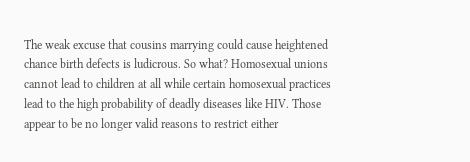The weak excuse that cousins marrying could cause heightened chance birth defects is ludicrous. So what? Homosexual unions cannot lead to children at all while certain homosexual practices lead to the high probability of deadly diseases like HIV. Those appear to be no longer valid reasons to restrict either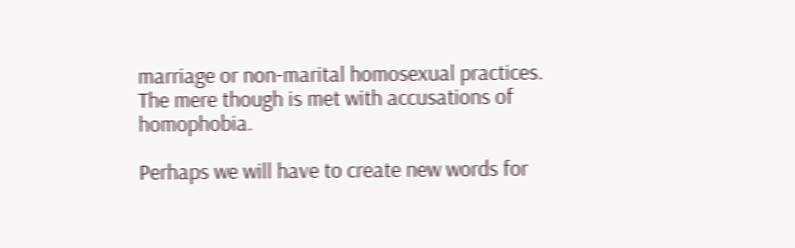marriage or non-marital homosexual practices. The mere though is met with accusations of homophobia.

Perhaps we will have to create new words for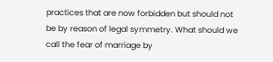practices that are now forbidden but should not be by reason of legal symmetry. What should we call the fear of marriage by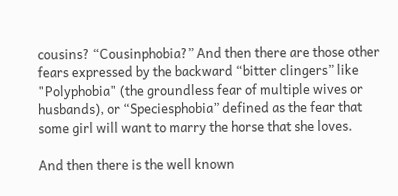cousins? “Cousinphobia?” And then there are those other fears expressed by the backward “bitter clingers” like "Polyphobia" (the groundless fear of multiple wives or husbands), or “Speciesphobia” defined as the fear that some girl will want to marry the horse that she loves.

And then there is the well known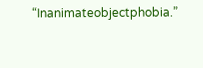“Inanimateobjectphobia.”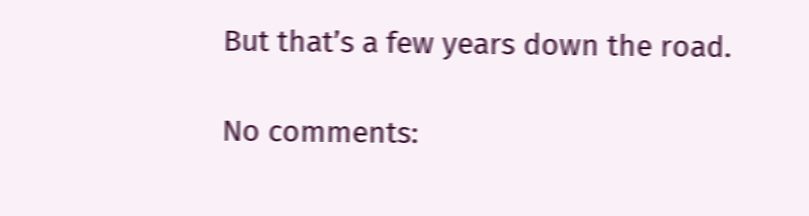But that’s a few years down the road.

No comments: